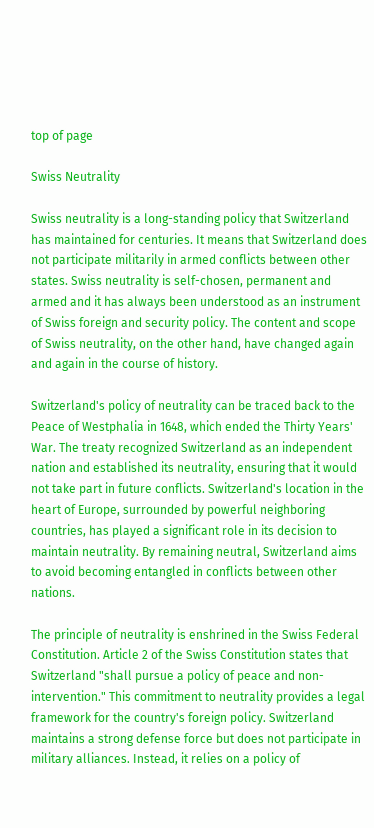top of page

Swiss Neutrality

Swiss neutrality is a long-standing policy that Switzerland has maintained for centuries. It means that Switzerland does not participate militarily in armed conflicts between other states. Swiss neutrality is self-chosen, permanent and armed and it has always been understood as an instrument of Swiss foreign and security policy. The content and scope of Swiss neutrality, on the other hand, have changed again and again in the course of history.

Switzerland's policy of neutrality can be traced back to the Peace of Westphalia in 1648, which ended the Thirty Years' War. The treaty recognized Switzerland as an independent nation and established its neutrality, ensuring that it would not take part in future conflicts. Switzerland's location in the heart of Europe, surrounded by powerful neighboring countries, has played a significant role in its decision to maintain neutrality. By remaining neutral, Switzerland aims to avoid becoming entangled in conflicts between other nations.

The principle of neutrality is enshrined in the Swiss Federal Constitution. Article 2 of the Swiss Constitution states that Switzerland "shall pursue a policy of peace and non-intervention." This commitment to neutrality provides a legal framework for the country's foreign policy. Switzerland maintains a strong defense force but does not participate in military alliances. Instead, it relies on a policy of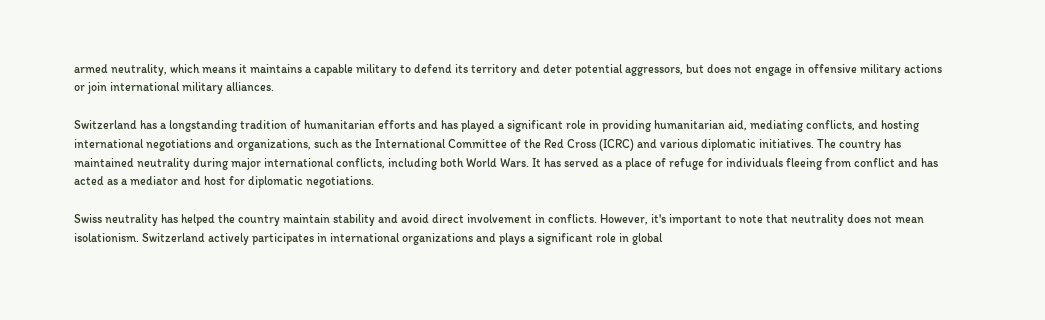armed neutrality, which means it maintains a capable military to defend its territory and deter potential aggressors, but does not engage in offensive military actions or join international military alliances.

Switzerland has a longstanding tradition of humanitarian efforts and has played a significant role in providing humanitarian aid, mediating conflicts, and hosting international negotiations and organizations, such as the International Committee of the Red Cross (ICRC) and various diplomatic initiatives. The country has maintained neutrality during major international conflicts, including both World Wars. It has served as a place of refuge for individuals fleeing from conflict and has acted as a mediator and host for diplomatic negotiations.

Swiss neutrality has helped the country maintain stability and avoid direct involvement in conflicts. However, it's important to note that neutrality does not mean isolationism. Switzerland actively participates in international organizations and plays a significant role in global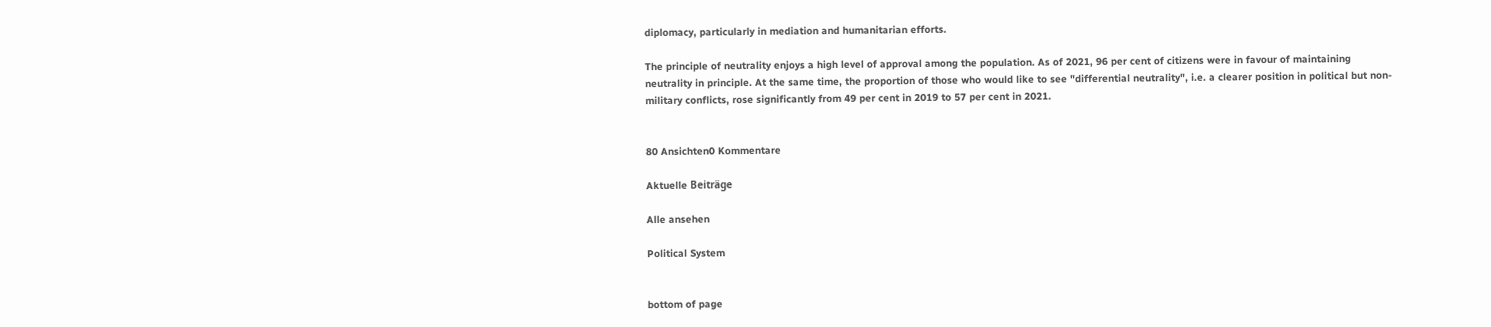diplomacy, particularly in mediation and humanitarian efforts.

The principle of neutrality enjoys a high level of approval among the population. As of 2021, 96 per cent of citizens were in favour of maintaining neutrality in principle. At the same time, the proportion of those who would like to see "differential neutrality", i.e. a clearer position in political but non-military conflicts, rose significantly from 49 per cent in 2019 to 57 per cent in 2021.


80 Ansichten0 Kommentare

Aktuelle Beiträge

Alle ansehen

Political System


bottom of page